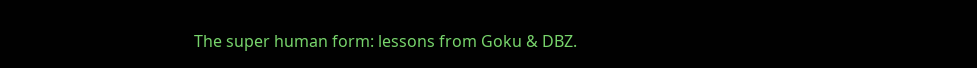The super human form: lessons from Goku & DBZ.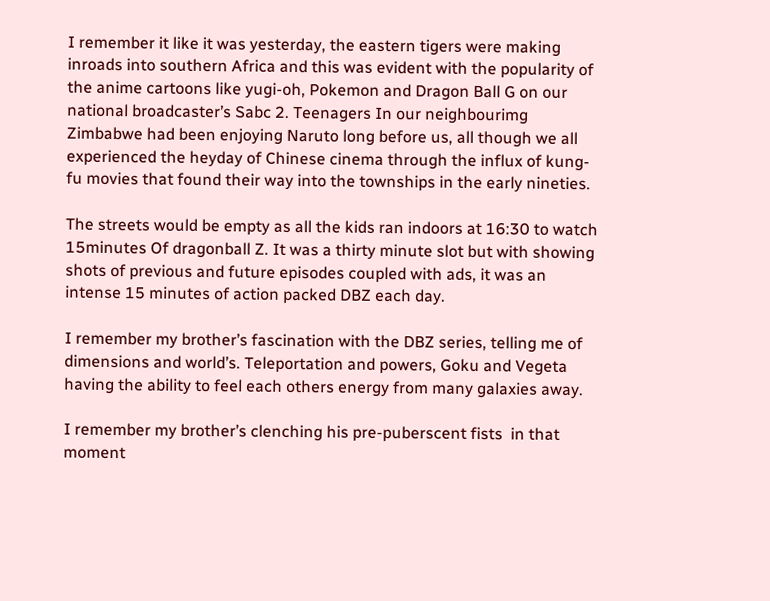I remember it like it was yesterday, the eastern tigers were making inroads into southern Africa and this was evident with the popularity of the anime cartoons like yugi-oh, Pokemon and Dragon Ball G on our national broadcaster’s Sabc 2. Teenagers In our neighbourimg Zimbabwe had been enjoying Naruto long before us, all though we all experienced the heyday of Chinese cinema through the influx of kung-fu movies that found their way into the townships in the early nineties.

The streets would be empty as all the kids ran indoors at 16:30 to watch 15minutes Of dragonball Z. It was a thirty minute slot but with showing shots of previous and future episodes coupled with ads, it was an intense 15 minutes of action packed DBZ each day.

I remember my brother’s fascination with the DBZ series, telling me of dimensions and world’s. Teleportation and powers, Goku and Vegeta having the ability to feel each others energy from many galaxies away.

I remember my brother’s clenching his pre-puberscent fists  in that moment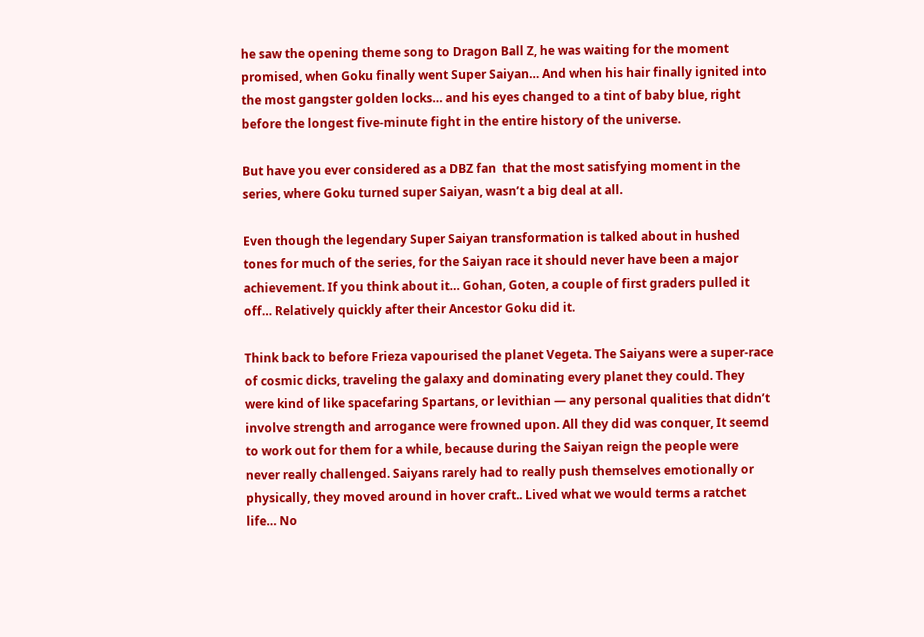he saw the opening theme song to Dragon Ball Z, he was waiting for the moment promised, when Goku finally went Super Saiyan… And when his hair finally ignited into the most gangster golden locks… and his eyes changed to a tint of baby blue, right before the longest five-minute fight in the entire history of the universe.

But have you ever considered as a DBZ fan  that the most satisfying moment in the series, where Goku turned super Saiyan, wasn’t a big deal at all.

Even though the legendary Super Saiyan transformation is talked about in hushed tones for much of the series, for the Saiyan race it should never have been a major achievement. If you think about it… Gohan, Goten, a couple of first graders pulled it off… Relatively quickly after their Ancestor Goku did it.

Think back to before Frieza vapourised the planet Vegeta. The Saiyans were a super-race of cosmic dicks, traveling the galaxy and dominating every planet they could. They were kind of like spacefaring Spartans, or levithian — any personal qualities that didn’t involve strength and arrogance were frowned upon. All they did was conquer, It seemd to work out for them for a while, because during the Saiyan reign the people were never really challenged. Saiyans rarely had to really push themselves emotionally or physically, they moved around in hover craft.. Lived what we would terms a ratchet life… No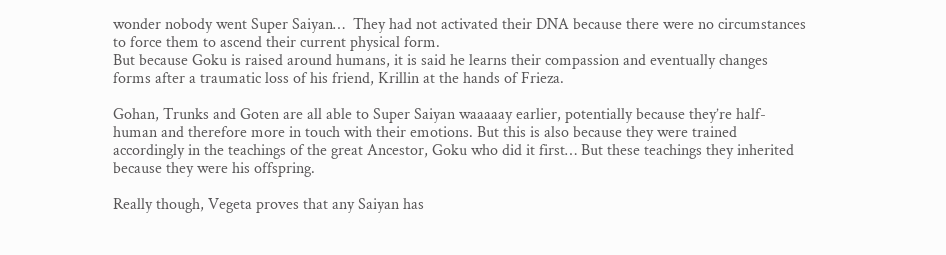wonder nobody went Super Saiyan…  They had not activated their DNA because there were no circumstances to force them to ascend their current physical form.
But because Goku is raised around humans, it is said he learns their compassion and eventually changes forms after a traumatic loss of his friend, Krillin at the hands of Frieza.

Gohan, Trunks and Goten are all able to Super Saiyan waaaaay earlier, potentially because they’re half-human and therefore more in touch with their emotions. But this is also because they were trained accordingly in the teachings of the great Ancestor, Goku who did it first… But these teachings they inherited because they were his offspring.

Really though, Vegeta proves that any Saiyan has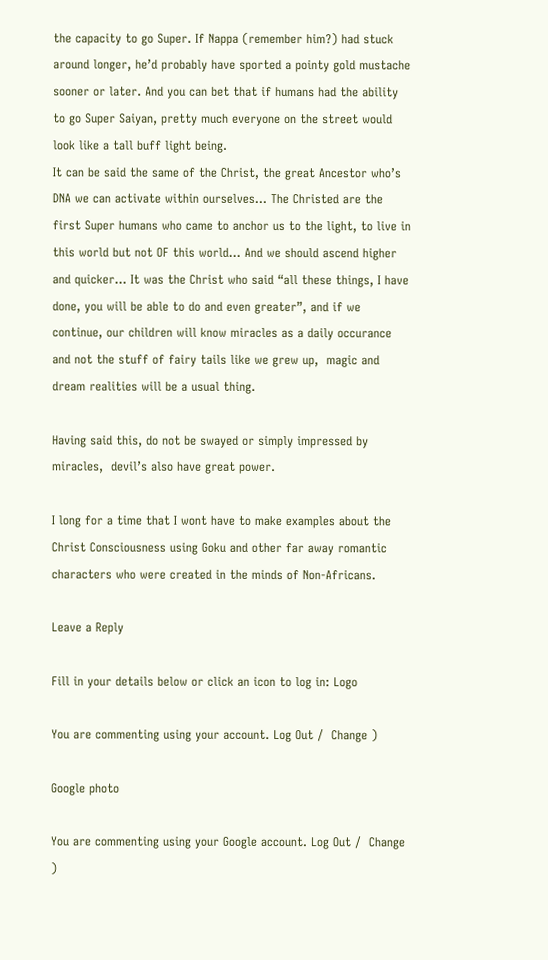the capacity to go Super. If Nappa (remember him?) had stuck around longer, he’d probably have sported a pointy gold mustache sooner or later. And you can bet that if humans had the ability to go Super Saiyan, pretty much everyone on the street would look like a tall buff light being.
It can be said the same of the Christ, the great Ancestor who’s DNA we can activate within ourselves… The Christed are the first Super humans who came to anchor us to the light, to live in this world but not OF this world… And we should ascend higher and quicker… It was the Christ who said “all these things, I have done, you will be able to do and even greater”, and if we continue, our children will know miracles as a daily occurance and not the stuff of fairy tails like we grew up,  magic and dream realities will be a usual thing.

Having said this, do not be swayed or simply impressed by miracles,  devil’s also have great power.

I long for a time that I wont have to make examples about the Christ Consciousness using Goku and other far away romantic characters who were created in the minds of Non-Africans.

Leave a Reply

Fill in your details below or click an icon to log in: Logo

You are commenting using your account. Log Out /  Change )

Google photo

You are commenting using your Google account. Log Out /  Change )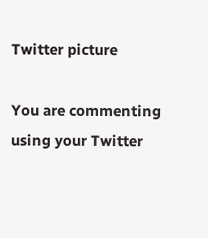Twitter picture

You are commenting using your Twitter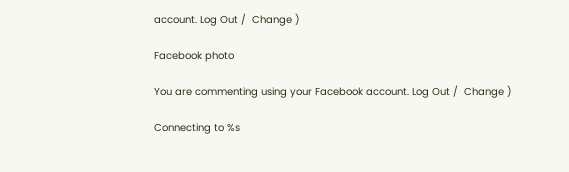account. Log Out /  Change )

Facebook photo

You are commenting using your Facebook account. Log Out /  Change )

Connecting to %s